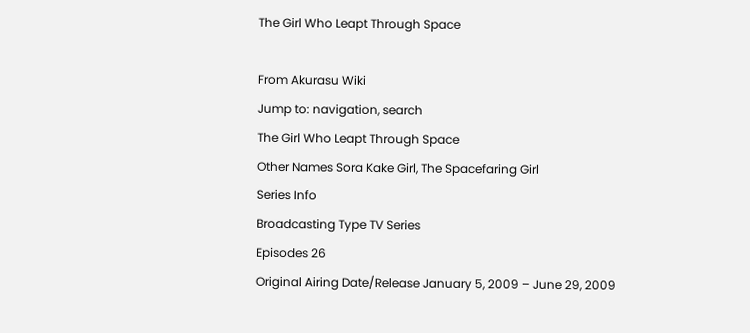The Girl Who Leapt Through Space

From Akurasu Wiki
Jump to: navigation, search
The Girl Who Leapt Through Space
Other Names Sora Kake Girl, The Spacefaring Girl
Series Info
Broadcasting Type TV Series
Episodes 26
Original Airing Date/Release January 5, 2009 – June 29, 2009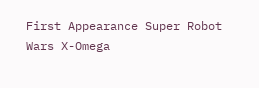First Appearance Super Robot Wars X-Omega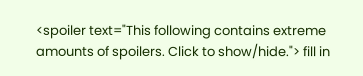<spoiler text="This following contains extreme amounts of spoilers. Click to show/hide."> fill in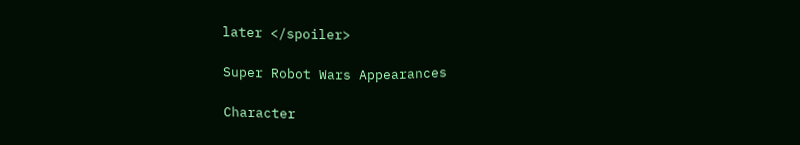later </spoiler>

Super Robot Wars Appearances

Character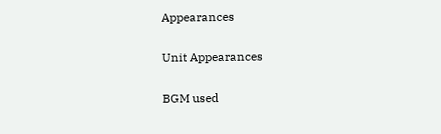Appearances

Unit Appearances

BGM used